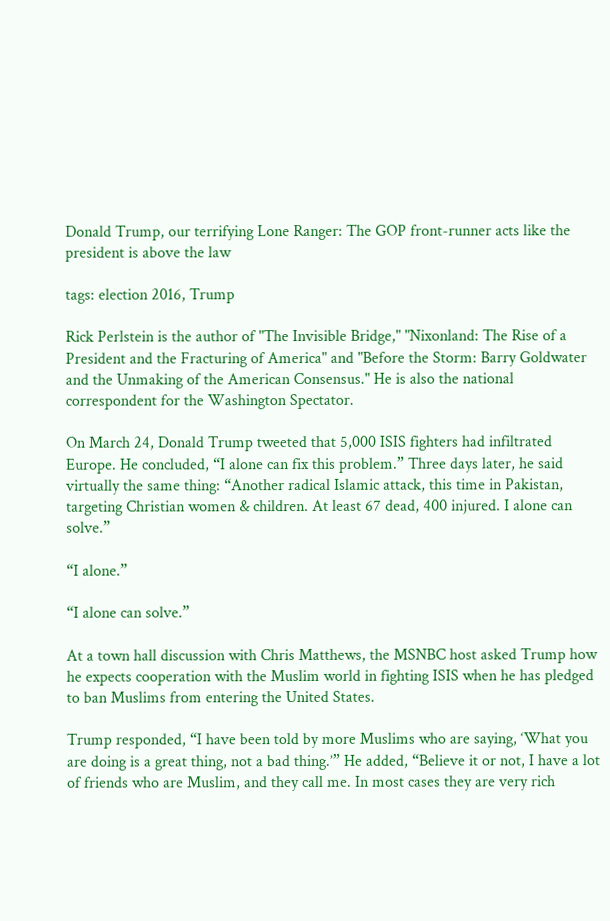Donald Trump, our terrifying Lone Ranger: The GOP front-runner acts like the president is above the law

tags: election 2016, Trump

Rick Perlstein is the author of "The Invisible Bridge," "Nixonland: The Rise of a President and the Fracturing of America" and "Before the Storm: Barry Goldwater and the Unmaking of the American Consensus." He is also the national correspondent for the Washington Spectator.

On March 24, Donald Trump tweeted that 5,000 ISIS fighters had infiltrated Europe. He concluded, “I alone can fix this problem.” Three days later, he said virtually the same thing: “Another radical Islamic attack, this time in Pakistan, targeting Christian women & children. At least 67 dead, 400 injured. I alone can solve.”

“I alone.”

“I alone can solve.”

At a town hall discussion with Chris Matthews, the MSNBC host asked Trump how he expects cooperation with the Muslim world in fighting ISIS when he has pledged to ban Muslims from entering the United States.

Trump responded, “I have been told by more Muslims who are saying, ‘What you are doing is a great thing, not a bad thing.’” He added, “Believe it or not, I have a lot of friends who are Muslim, and they call me. In most cases they are very rich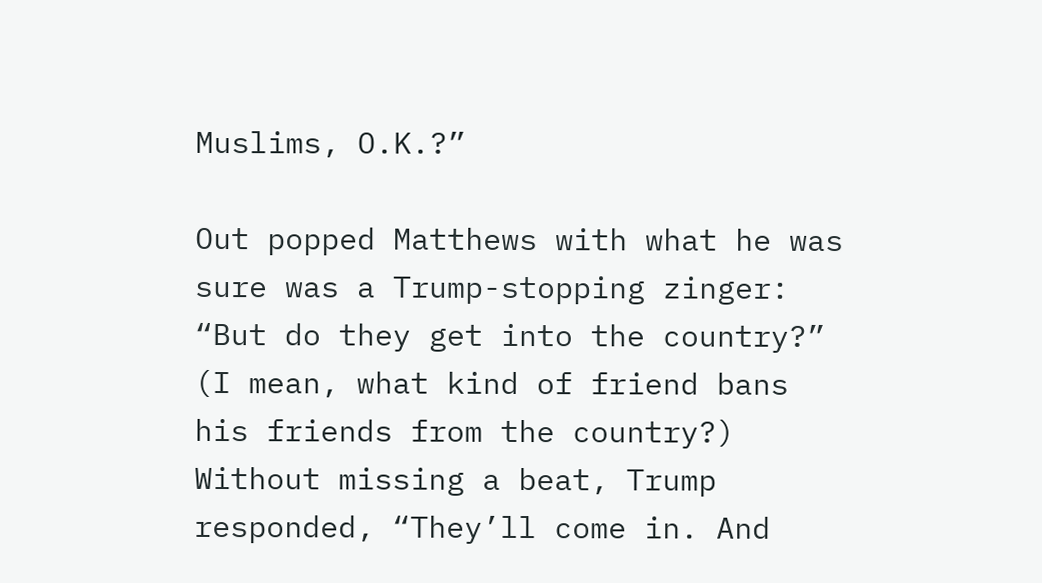Muslims, O.K.?”

Out popped Matthews with what he was sure was a Trump-stopping zinger: “But do they get into the country?” (I mean, what kind of friend bans his friends from the country?) Without missing a beat, Trump responded, “They’ll come in. And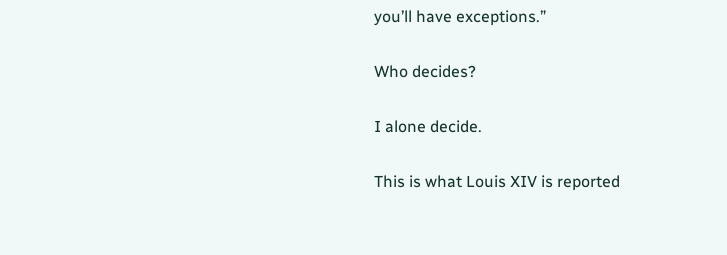you’ll have exceptions.”

Who decides?

I alone decide.

This is what Louis XIV is reported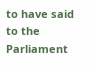to have said to the Parliament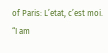of Paris: L’etat, c’est moi. “I am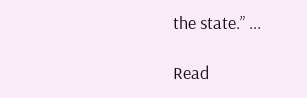the state.” ...

Read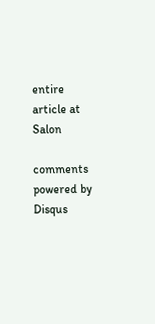entire article at Salon

comments powered by Disqus